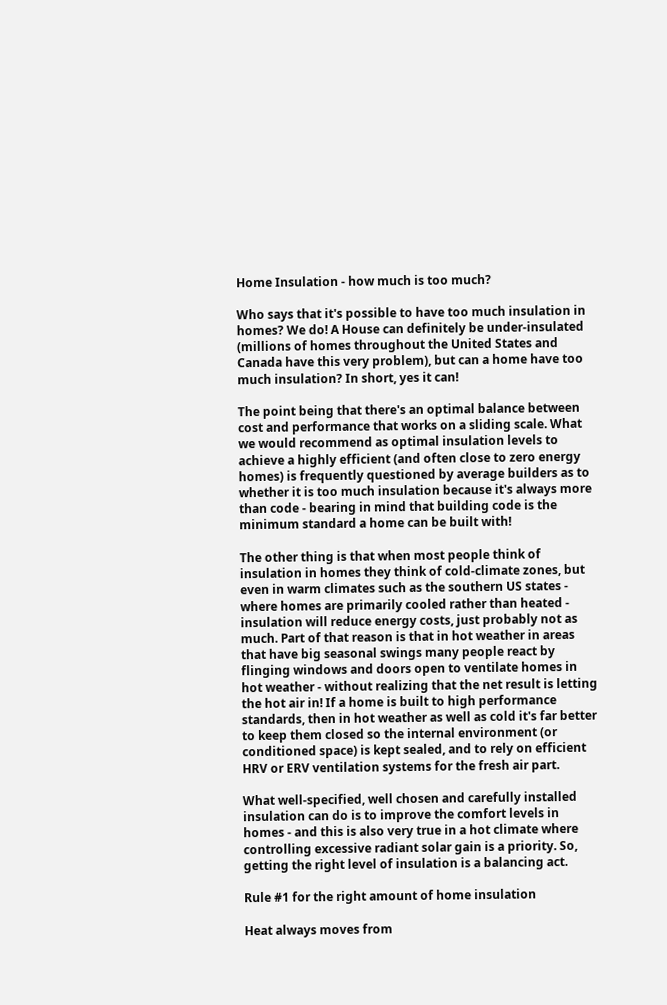Home Insulation - how much is too much?

Who says that it's possible to have too much insulation in homes? We do! A House can definitely be under-insulated (millions of homes throughout the United States and Canada have this very problem), but can a home have too much insulation? In short, yes it can!

The point being that there's an optimal balance between cost and performance that works on a sliding scale. What we would recommend as optimal insulation levels to achieve a highly efficient (and often close to zero energy homes) is frequently questioned by average builders as to whether it is too much insulation because it's always more than code - bearing in mind that building code is the minimum standard a home can be built with!

The other thing is that when most people think of insulation in homes they think of cold-climate zones, but even in warm climates such as the southern US states - where homes are primarily cooled rather than heated - insulation will reduce energy costs, just probably not as much. Part of that reason is that in hot weather in areas that have big seasonal swings many people react by flinging windows and doors open to ventilate homes in hot weather - without realizing that the net result is letting the hot air in! If a home is built to high performance standards, then in hot weather as well as cold it's far better to keep them closed so the internal environment (or conditioned space) is kept sealed, and to rely on efficient HRV or ERV ventilation systems for the fresh air part.

What well-specified, well chosen and carefully installed insulation can do is to improve the comfort levels in homes - and this is also very true in a hot climate where controlling excessive radiant solar gain is a priority. So, getting the right level of insulation is a balancing act.

Rule #1 for the right amount of home insulation

Heat always moves from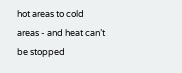hot areas to cold areas - and heat can’t be stopped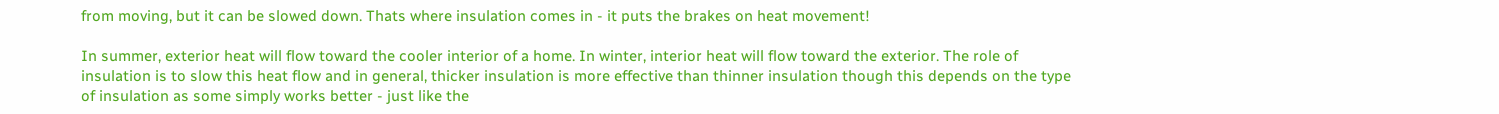from moving, but it can be slowed down. Thats where insulation comes in - it puts the brakes on heat movement!

In summer, exterior heat will flow toward the cooler interior of a home. In winter, interior heat will flow toward the exterior. The role of insulation is to slow this heat flow and in general, thicker insulation is more effective than thinner insulation though this depends on the type of insulation as some simply works better - just like the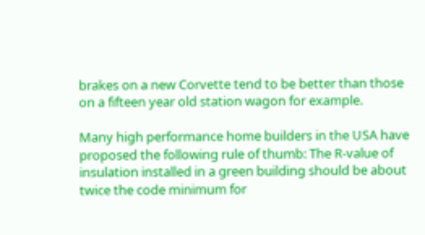brakes on a new Corvette tend to be better than those on a fifteen year old station wagon for example.

Many high performance home builders in the USA have proposed the following rule of thumb: The R-value of insulation installed in a green building should be about twice the code minimum for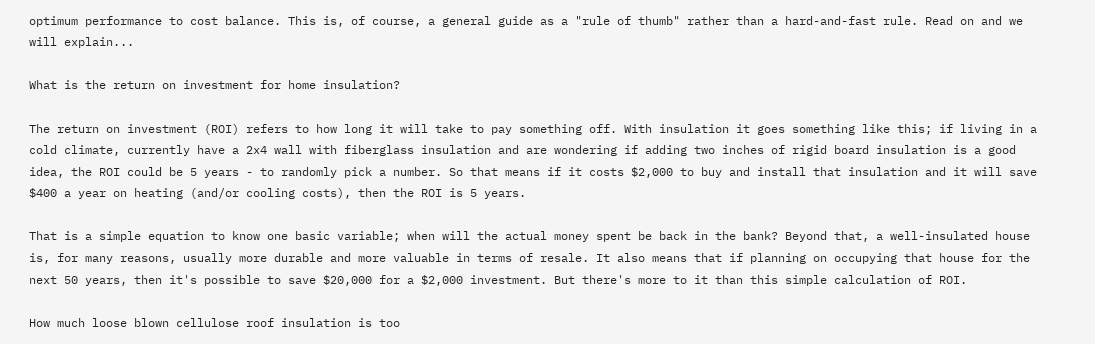optimum performance to cost balance. This is, of course, a general guide as a "rule of thumb" rather than a hard-and-fast rule. Read on and we will explain...

What is the return on investment for home insulation?

The return on investment (ROI) refers to how long it will take to pay something off. With insulation it goes something like this; if living in a cold climate, currently have a 2x4 wall with fiberglass insulation and are wondering if adding two inches of rigid board insulation is a good idea, the ROI could be 5 years - to randomly pick a number. So that means if it costs $2,000 to buy and install that insulation and it will save $400 a year on heating (and/or cooling costs), then the ROI is 5 years.

That is a simple equation to know one basic variable; when will the actual money spent be back in the bank? Beyond that, a well-insulated house is, for many reasons, usually more durable and more valuable in terms of resale. It also means that if planning on occupying that house for the next 50 years, then it's possible to save $20,000 for a $2,000 investment. But there's more to it than this simple calculation of ROI.

How much loose blown cellulose roof insulation is too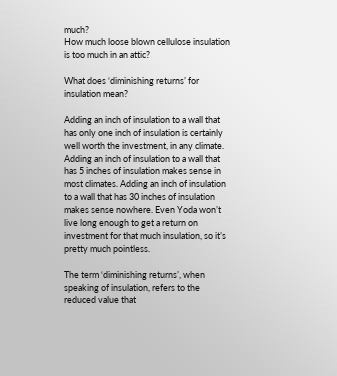much?
How much loose blown cellulose insulation is too much in an attic?

What does ‘diminishing returns’ for insulation mean?

Adding an inch of insulation to a wall that has only one inch of insulation is certainly well worth the investment, in any climate. Adding an inch of insulation to a wall that has 5 inches of insulation makes sense in most climates. Adding an inch of insulation to a wall that has 30 inches of insulation makes sense nowhere. Even Yoda won’t live long enough to get a return on investment for that much insulation, so it’s pretty much pointless.

The term ‘diminishing returns’, when speaking of insulation, refers to the reduced value that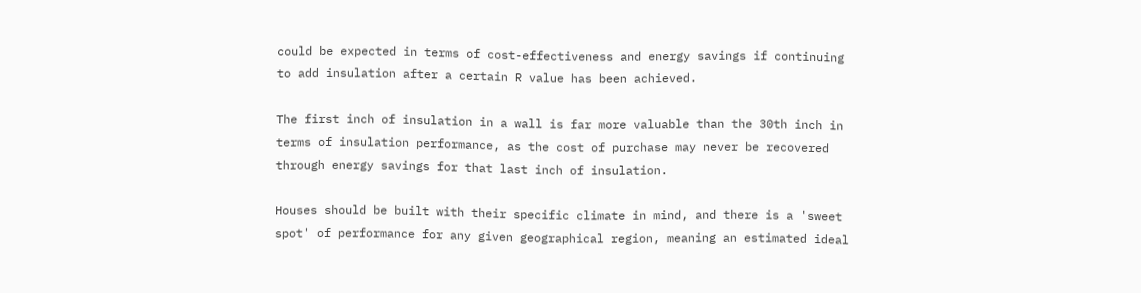could be expected in terms of cost-effectiveness and energy savings if continuing to add insulation after a certain R value has been achieved.

The first inch of insulation in a wall is far more valuable than the 30th inch in terms of insulation performance, as the cost of purchase may never be recovered through energy savings for that last inch of insulation.

Houses should be built with their specific climate in mind, and there is a 'sweet spot' of performance for any given geographical region, meaning an estimated ideal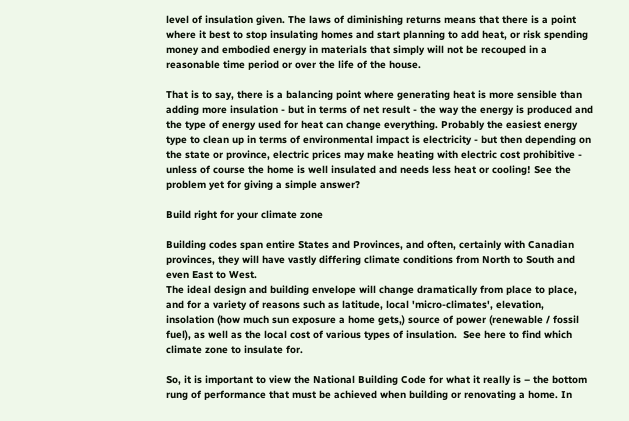level of insulation given. The laws of diminishing returns means that there is a point where it best to stop insulating homes and start planning to add heat, or risk spending money and embodied energy in materials that simply will not be recouped in a reasonable time period or over the life of the house.

That is to say, there is a balancing point where generating heat is more sensible than adding more insulation - but in terms of net result - the way the energy is produced and the type of energy used for heat can change everything. Probably the easiest energy type to clean up in terms of environmental impact is electricity - but then depending on the state or province, electric prices may make heating with electric cost prohibitive - unless of course the home is well insulated and needs less heat or cooling! See the problem yet for giving a simple answer?

Build right for your climate zone

Building codes span entire States and Provinces, and often, certainly with Canadian provinces, they will have vastly differing climate conditions from North to South and even East to West.
The ideal design and building envelope will change dramatically from place to place, and for a variety of reasons such as latitude, local 'micro-climates', elevation, insolation (how much sun exposure a home gets,) source of power (renewable / fossil fuel), as well as the local cost of various types of insulation.  See here to find which climate zone to insulate for.

So, it is important to view the National Building Code for what it really is – the bottom rung of performance that must be achieved when building or renovating a home. In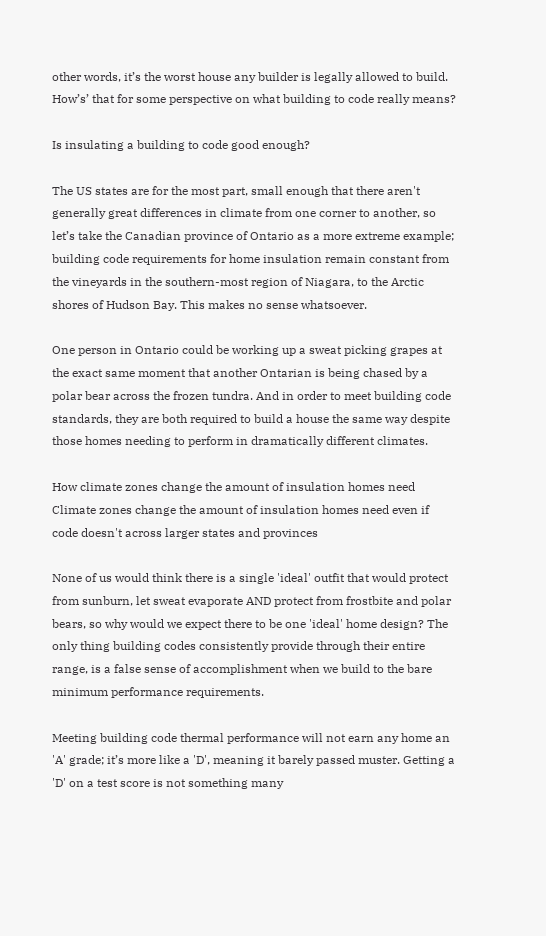other words, it’s the worst house any builder is legally allowed to build. How’s’ that for some perspective on what building to code really means?

Is insulating a building to code good enough?

The US states are for the most part, small enough that there aren't generally great differences in climate from one corner to another, so let’s take the Canadian province of Ontario as a more extreme example; building code requirements for home insulation remain constant from the vineyards in the southern-most region of Niagara, to the Arctic shores of Hudson Bay. This makes no sense whatsoever.

One person in Ontario could be working up a sweat picking grapes at the exact same moment that another Ontarian is being chased by a polar bear across the frozen tundra. And in order to meet building code standards, they are both required to build a house the same way despite those homes needing to perform in dramatically different climates.

How climate zones change the amount of insulation homes need
Climate zones change the amount of insulation homes need even if code doesn't across larger states and provinces

None of us would think there is a single 'ideal' outfit that would protect from sunburn, let sweat evaporate AND protect from frostbite and polar bears, so why would we expect there to be one 'ideal' home design? The only thing building codes consistently provide through their entire range, is a false sense of accomplishment when we build to the bare minimum performance requirements.

Meeting building code thermal performance will not earn any home an 'A' grade; it’s more like a 'D', meaning it barely passed muster. Getting a 'D' on a test score is not something many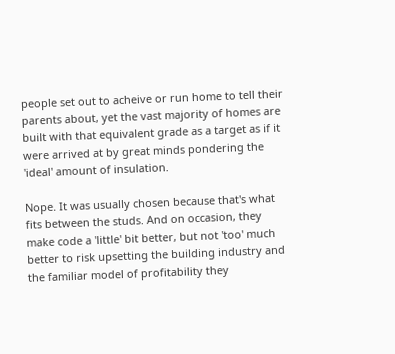people set out to acheive or run home to tell their parents about, yet the vast majority of homes are built with that equivalent grade as a target as if it were arrived at by great minds pondering the 'ideal' amount of insulation.

Nope. It was usually chosen because that's what fits between the studs. And on occasion, they make code a 'little' bit better, but not 'too' much better to risk upsetting the building industry and the familiar model of profitability they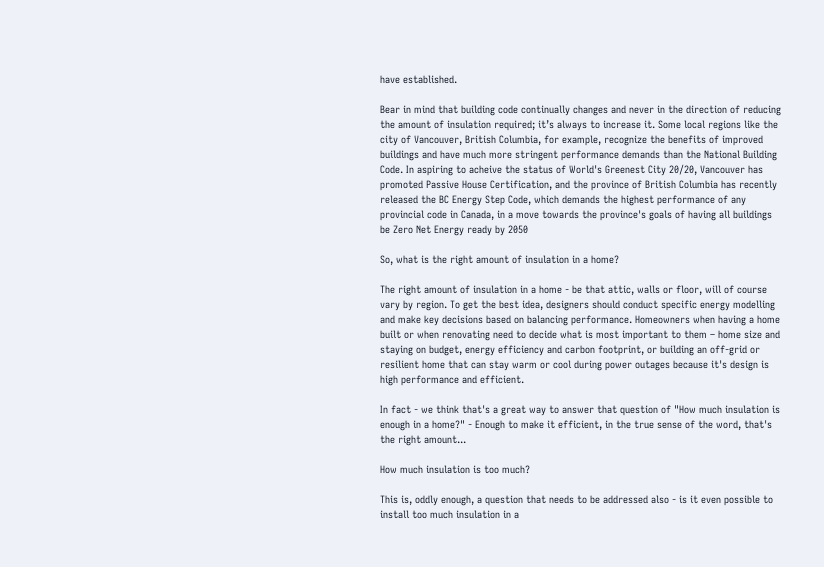have established.

Bear in mind that building code continually changes and never in the direction of reducing the amount of insulation required; it’s always to increase it. Some local regions like the city of Vancouver, British Columbia, for example, recognize the benefits of improved buildings and have much more stringent performance demands than the National Building Code. In aspiring to acheive the status of World's Greenest City 20/20, Vancouver has promoted Passive House Certification, and the province of British Columbia has recently released the BC Energy Step Code, which demands the highest performance of any provincial code in Canada, in a move towards the province's goals of having all buildings be Zero Net Energy ready by 2050

So, what is the right amount of insulation in a home?

The right amount of insulation in a home - be that attic, walls or floor, will of course vary by region. To get the best idea, designers should conduct specific energy modelling and make key decisions based on balancing performance. Homeowners when having a home built or when renovating need to decide what is most important to them – home size and staying on budget, energy efficiency and carbon footprint, or building an off-grid or resilient home that can stay warm or cool during power outages because it's design is high performance and efficient.

In fact - we think that's a great way to answer that question of "How much insulation is enough in a home?" - Enough to make it efficient, in the true sense of the word, that's the right amount...

How much insulation is too much?

This is, oddly enough, a question that needs to be addressed also - is it even possible to install too much insulation in a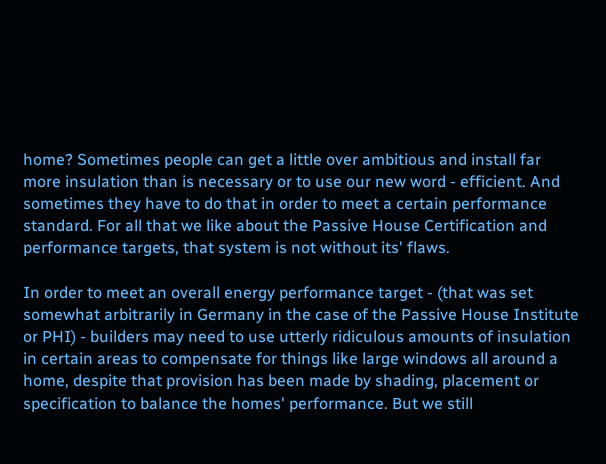home? Sometimes people can get a little over ambitious and install far more insulation than is necessary or to use our new word - efficient. And sometimes they have to do that in order to meet a certain performance standard. For all that we like about the Passive House Certification and performance targets, that system is not without its' flaws.

In order to meet an overall energy performance target - (that was set somewhat arbitrarily in Germany in the case of the Passive House Institute or PHI) - builders may need to use utterly ridiculous amounts of insulation in certain areas to compensate for things like large windows all around a home, despite that provision has been made by shading, placement or specification to balance the homes' performance. But we still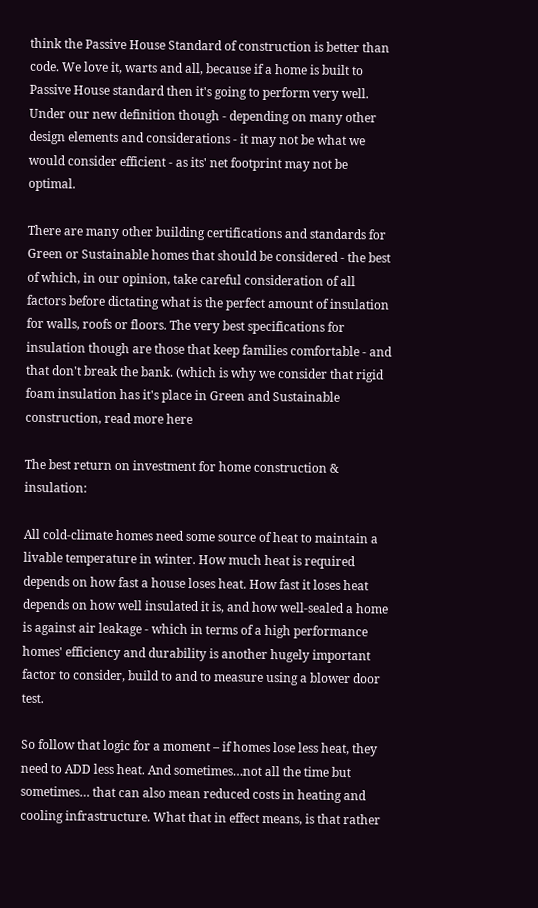think the Passive House Standard of construction is better than code. We love it, warts and all, because if a home is built to Passive House standard then it's going to perform very well. Under our new definition though - depending on many other design elements and considerations - it may not be what we would consider efficient - as its' net footprint may not be optimal.

There are many other building certifications and standards for Green or Sustainable homes that should be considered - the best of which, in our opinion, take careful consideration of all factors before dictating what is the perfect amount of insulation for walls, roofs or floors. The very best specifications for insulation though are those that keep families comfortable - and that don't break the bank. (which is why we consider that rigid foam insulation has it's place in Green and Sustainable construction, read more here

The best return on investment for home construction & insulation:

All cold-climate homes need some source of heat to maintain a livable temperature in winter. How much heat is required depends on how fast a house loses heat. How fast it loses heat depends on how well insulated it is, and how well-sealed a home is against air leakage - which in terms of a high performance homes' efficiency and durability is another hugely important factor to consider, build to and to measure using a blower door test.

So follow that logic for a moment – if homes lose less heat, they need to ADD less heat. And sometimes…not all the time but sometimes… that can also mean reduced costs in heating and cooling infrastructure. What that in effect means, is that rather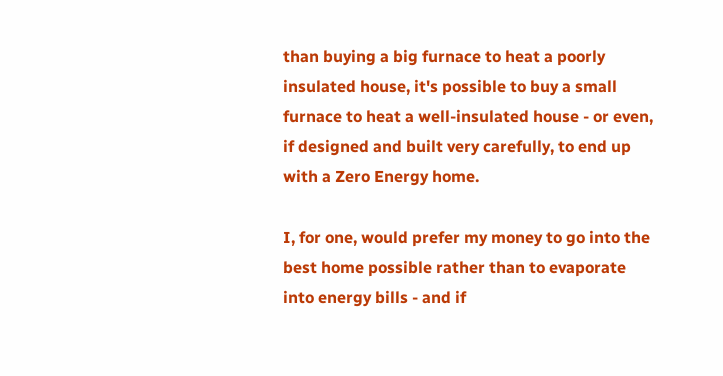than buying a big furnace to heat a poorly insulated house, it's possible to buy a small furnace to heat a well-insulated house - or even, if designed and built very carefully, to end up with a Zero Energy home.

I, for one, would prefer my money to go into the best home possible rather than to evaporate into energy bills - and if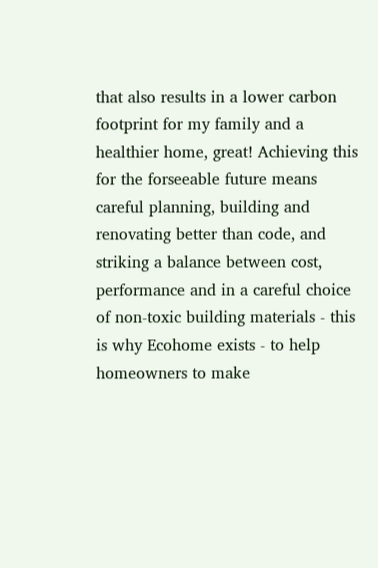that also results in a lower carbon footprint for my family and a healthier home, great! Achieving this for the forseeable future means careful planning, building and renovating better than code, and striking a balance between cost, performance and in a careful choice of non-toxic building materials - this is why Ecohome exists - to help homeowners to make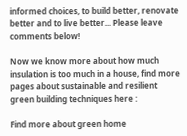informed choices, to build better, renovate better and to live better... Please leave comments below!

Now we know more about how much insulation is too much in a house, find more pages about sustainable and resilient green building techniques here :

Find more about green home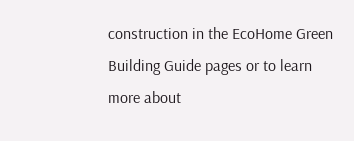construction in the EcoHome Green Building Guide pages or to learn more about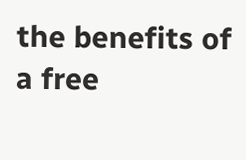the benefits of a free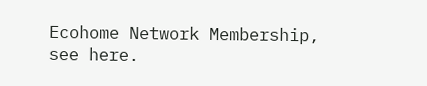Ecohome Network Membership, see here.